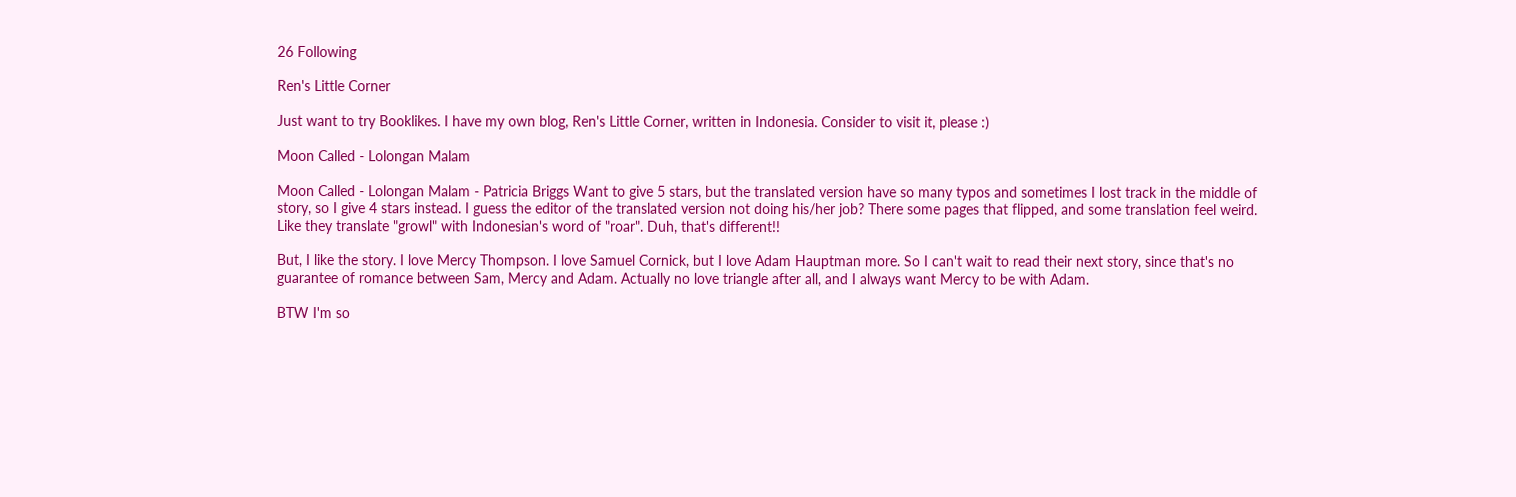26 Following

Ren's Little Corner

Just want to try Booklikes. I have my own blog, Ren's Little Corner, written in Indonesia. Consider to visit it, please :)

Moon Called - Lolongan Malam

Moon Called - Lolongan Malam - Patricia Briggs Want to give 5 stars, but the translated version have so many typos and sometimes I lost track in the middle of story, so I give 4 stars instead. I guess the editor of the translated version not doing his/her job? There some pages that flipped, and some translation feel weird. Like they translate "growl" with Indonesian's word of "roar". Duh, that's different!!

But, I like the story. I love Mercy Thompson. I love Samuel Cornick, but I love Adam Hauptman more. So I can't wait to read their next story, since that's no guarantee of romance between Sam, Mercy and Adam. Actually no love triangle after all, and I always want Mercy to be with Adam.

BTW I'm so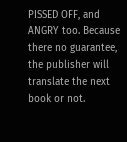PISSED OFF, and ANGRY too. Because there no guarantee, the publisher will translate the next book or not.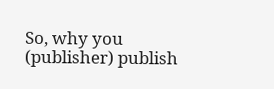So, why you (publisher) publish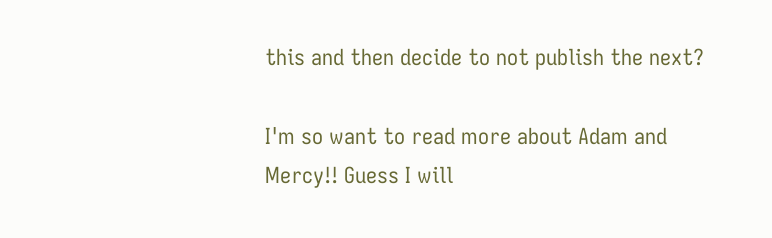this and then decide to not publish the next?

I'm so want to read more about Adam and Mercy!! Guess I will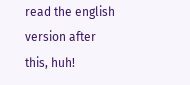read the english version after this, huh!